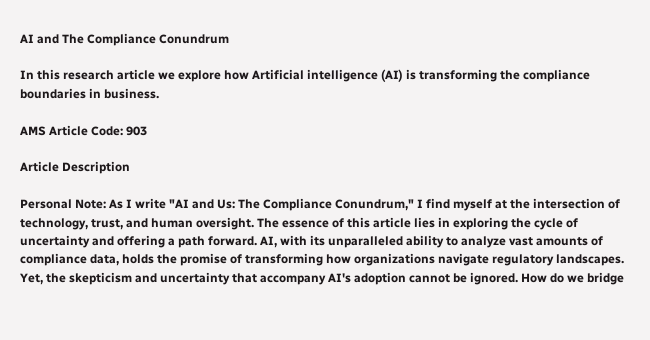AI and The Compliance Conundrum

In this research article we explore how Artificial intelligence (AI) is transforming the compliance boundaries in business.

AMS Article Code: 903

Article Description

Personal Note: As I write "AI and Us: The Compliance Conundrum," I find myself at the intersection of technology, trust, and human oversight. The essence of this article lies in exploring the cycle of uncertainty and offering a path forward. AI, with its unparalleled ability to analyze vast amounts of compliance data, holds the promise of transforming how organizations navigate regulatory landscapes. Yet, the skepticism and uncertainty that accompany AI's adoption cannot be ignored. How do we bridge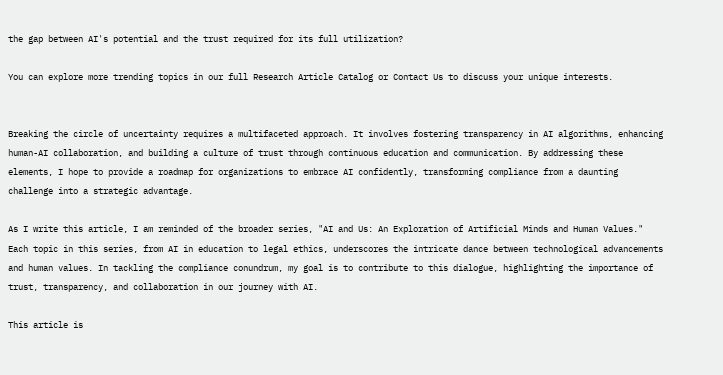the gap between AI's potential and the trust required for its full utilization?

You can explore more trending topics in our full Research Article Catalog or Contact Us to discuss your unique interests.


Breaking the circle of uncertainty requires a multifaceted approach. It involves fostering transparency in AI algorithms, enhancing human-AI collaboration, and building a culture of trust through continuous education and communication. By addressing these elements, I hope to provide a roadmap for organizations to embrace AI confidently, transforming compliance from a daunting challenge into a strategic advantage.

As I write this article, I am reminded of the broader series, "AI and Us: An Exploration of Artificial Minds and Human Values." Each topic in this series, from AI in education to legal ethics, underscores the intricate dance between technological advancements and human values. In tackling the compliance conundrum, my goal is to contribute to this dialogue, highlighting the importance of trust, transparency, and collaboration in our journey with AI.

This article is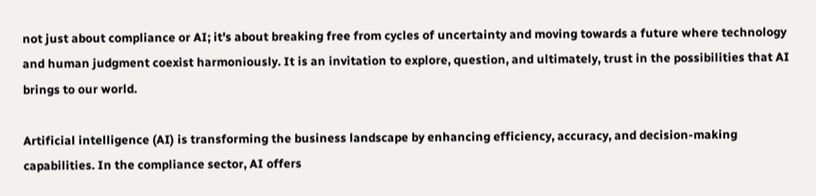not just about compliance or AI; it's about breaking free from cycles of uncertainty and moving towards a future where technology and human judgment coexist harmoniously. It is an invitation to explore, question, and ultimately, trust in the possibilities that AI brings to our world.

Artificial intelligence (AI) is transforming the business landscape by enhancing efficiency, accuracy, and decision-making capabilities. In the compliance sector, AI offers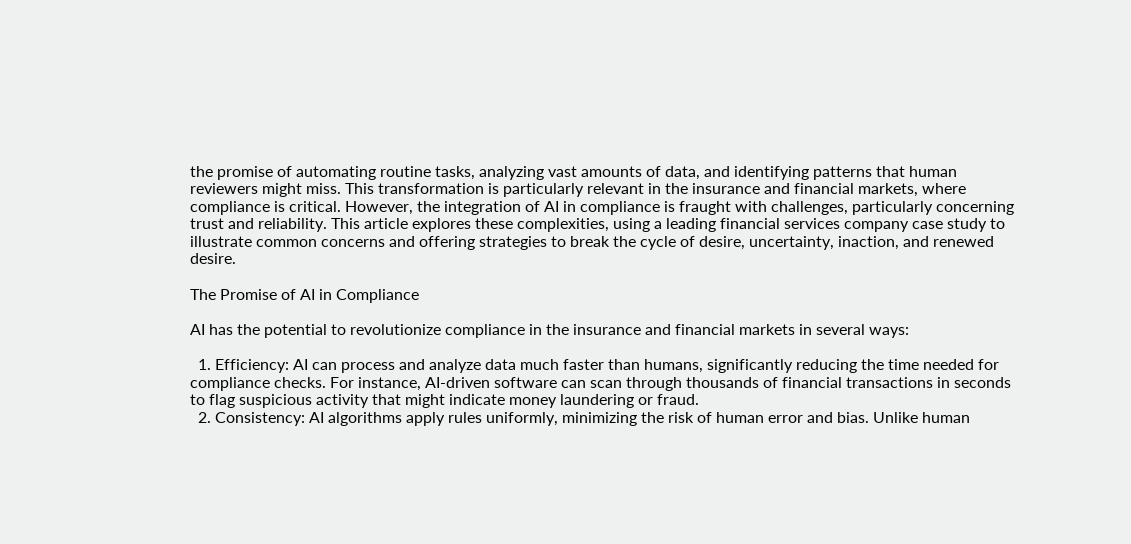the promise of automating routine tasks, analyzing vast amounts of data, and identifying patterns that human reviewers might miss. This transformation is particularly relevant in the insurance and financial markets, where compliance is critical. However, the integration of AI in compliance is fraught with challenges, particularly concerning trust and reliability. This article explores these complexities, using a leading financial services company case study to illustrate common concerns and offering strategies to break the cycle of desire, uncertainty, inaction, and renewed desire.

The Promise of AI in Compliance

AI has the potential to revolutionize compliance in the insurance and financial markets in several ways:

  1. Efficiency: AI can process and analyze data much faster than humans, significantly reducing the time needed for compliance checks. For instance, AI-driven software can scan through thousands of financial transactions in seconds to flag suspicious activity that might indicate money laundering or fraud.
  2. Consistency: AI algorithms apply rules uniformly, minimizing the risk of human error and bias. Unlike human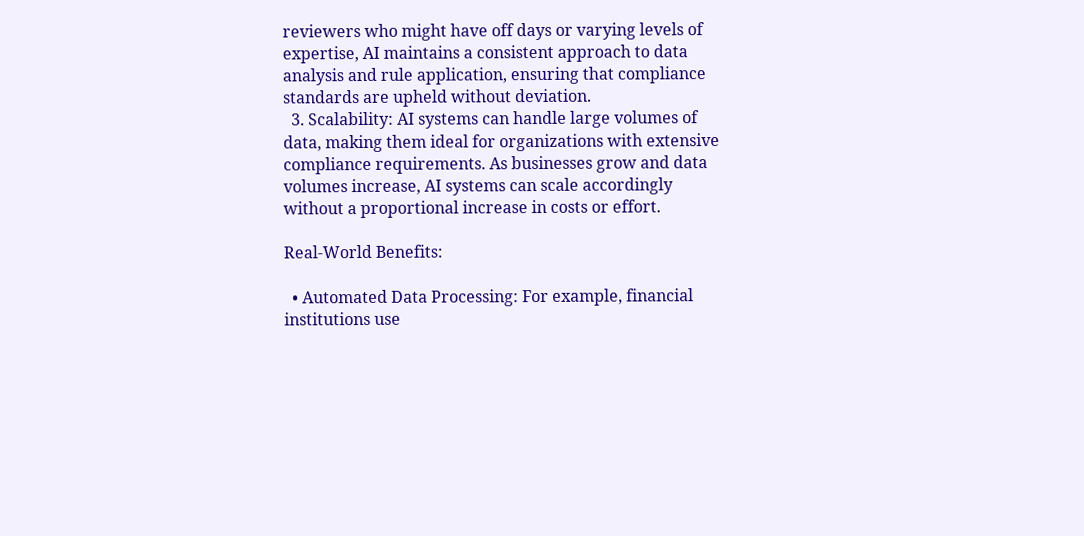reviewers who might have off days or varying levels of expertise, AI maintains a consistent approach to data analysis and rule application, ensuring that compliance standards are upheld without deviation.
  3. Scalability: AI systems can handle large volumes of data, making them ideal for organizations with extensive compliance requirements. As businesses grow and data volumes increase, AI systems can scale accordingly without a proportional increase in costs or effort.

Real-World Benefits:

  • Automated Data Processing: For example, financial institutions use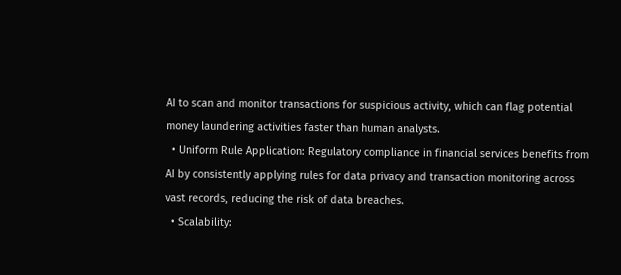AI to scan and monitor transactions for suspicious activity, which can flag potential money laundering activities faster than human analysts.
  • Uniform Rule Application: Regulatory compliance in financial services benefits from AI by consistently applying rules for data privacy and transaction monitoring across vast records, reducing the risk of data breaches.
  • Scalability: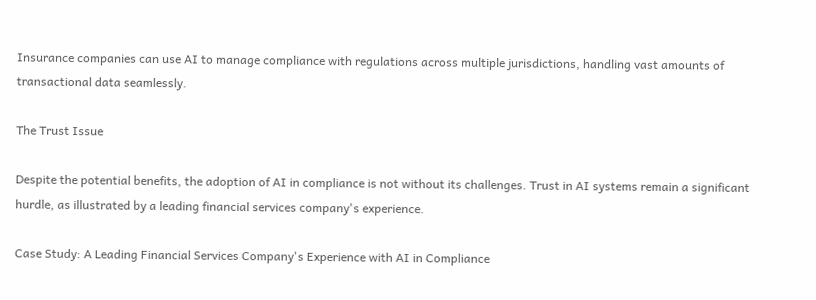Insurance companies can use AI to manage compliance with regulations across multiple jurisdictions, handling vast amounts of transactional data seamlessly.

The Trust Issue

Despite the potential benefits, the adoption of AI in compliance is not without its challenges. Trust in AI systems remain a significant hurdle, as illustrated by a leading financial services company's experience.

Case Study: A Leading Financial Services Company's Experience with AI in Compliance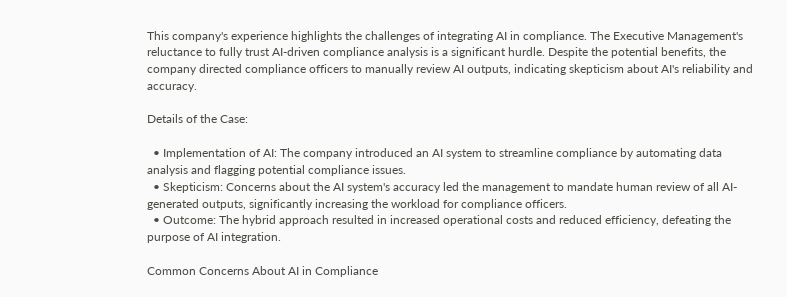This company's experience highlights the challenges of integrating AI in compliance. The Executive Management's reluctance to fully trust AI-driven compliance analysis is a significant hurdle. Despite the potential benefits, the company directed compliance officers to manually review AI outputs, indicating skepticism about AI's reliability and accuracy.

Details of the Case:

  • Implementation of AI: The company introduced an AI system to streamline compliance by automating data analysis and flagging potential compliance issues.
  • Skepticism: Concerns about the AI system's accuracy led the management to mandate human review of all AI-generated outputs, significantly increasing the workload for compliance officers.
  • Outcome: The hybrid approach resulted in increased operational costs and reduced efficiency, defeating the purpose of AI integration.

Common Concerns About AI in Compliance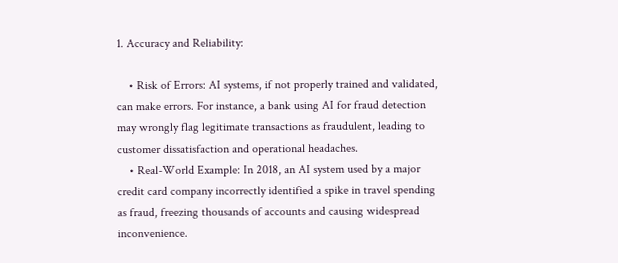1. Accuracy and Reliability:

    • Risk of Errors: AI systems, if not properly trained and validated, can make errors. For instance, a bank using AI for fraud detection may wrongly flag legitimate transactions as fraudulent, leading to customer dissatisfaction and operational headaches.
    • Real-World Example: In 2018, an AI system used by a major credit card company incorrectly identified a spike in travel spending as fraud, freezing thousands of accounts and causing widespread inconvenience.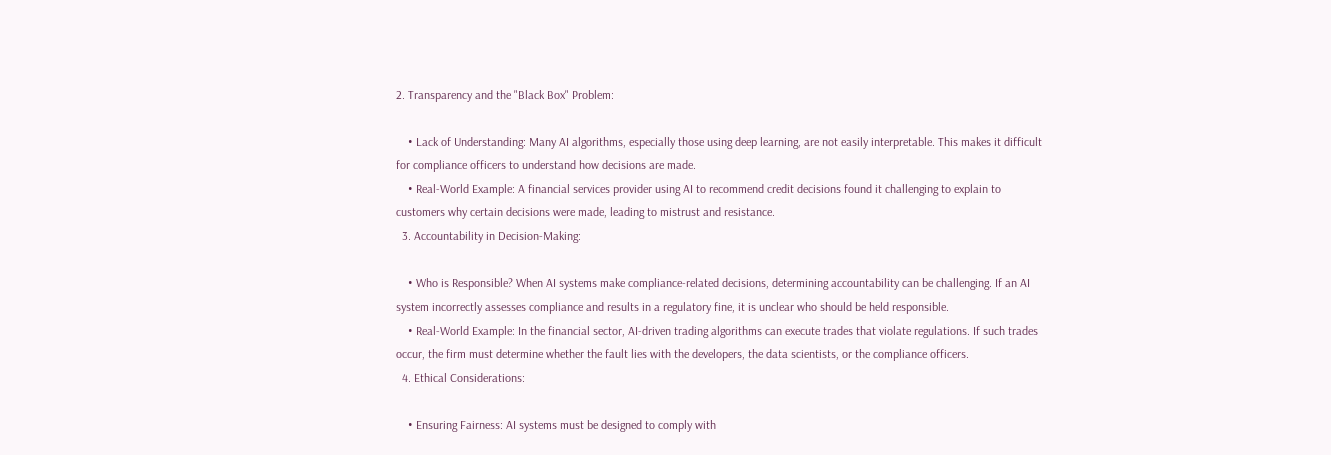2. Transparency and the "Black Box" Problem:

    • Lack of Understanding: Many AI algorithms, especially those using deep learning, are not easily interpretable. This makes it difficult for compliance officers to understand how decisions are made.
    • Real-World Example: A financial services provider using AI to recommend credit decisions found it challenging to explain to customers why certain decisions were made, leading to mistrust and resistance.
  3. Accountability in Decision-Making:

    • Who is Responsible? When AI systems make compliance-related decisions, determining accountability can be challenging. If an AI system incorrectly assesses compliance and results in a regulatory fine, it is unclear who should be held responsible.
    • Real-World Example: In the financial sector, AI-driven trading algorithms can execute trades that violate regulations. If such trades occur, the firm must determine whether the fault lies with the developers, the data scientists, or the compliance officers.
  4. Ethical Considerations:

    • Ensuring Fairness: AI systems must be designed to comply with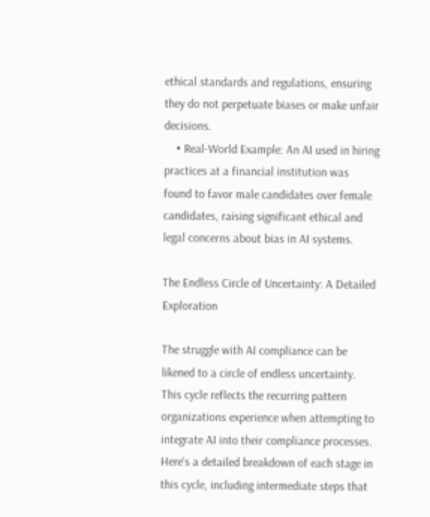ethical standards and regulations, ensuring they do not perpetuate biases or make unfair decisions.
    • Real-World Example: An AI used in hiring practices at a financial institution was found to favor male candidates over female candidates, raising significant ethical and legal concerns about bias in AI systems.

The Endless Circle of Uncertainty: A Detailed Exploration

The struggle with AI compliance can be likened to a circle of endless uncertainty. This cycle reflects the recurring pattern organizations experience when attempting to integrate AI into their compliance processes. Here's a detailed breakdown of each stage in this cycle, including intermediate steps that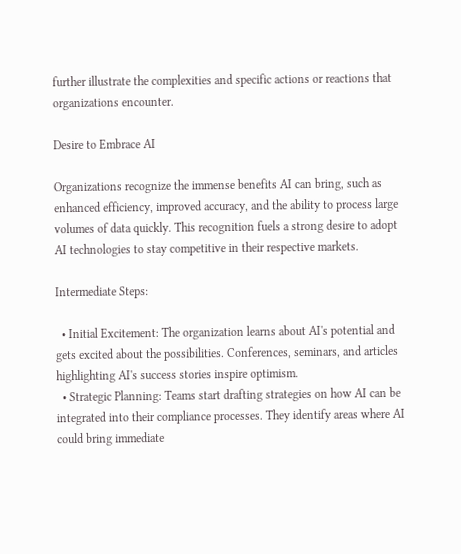further illustrate the complexities and specific actions or reactions that organizations encounter.

Desire to Embrace AI

Organizations recognize the immense benefits AI can bring, such as enhanced efficiency, improved accuracy, and the ability to process large volumes of data quickly. This recognition fuels a strong desire to adopt AI technologies to stay competitive in their respective markets.

Intermediate Steps:

  • Initial Excitement: The organization learns about AI's potential and gets excited about the possibilities. Conferences, seminars, and articles highlighting AI's success stories inspire optimism.
  • Strategic Planning: Teams start drafting strategies on how AI can be integrated into their compliance processes. They identify areas where AI could bring immediate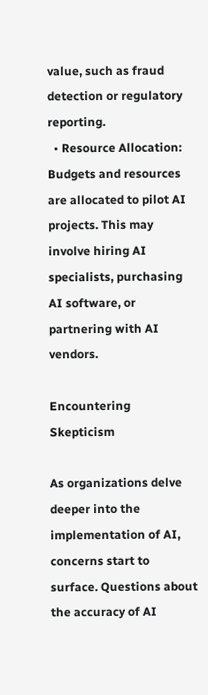value, such as fraud detection or regulatory reporting.
  • Resource Allocation: Budgets and resources are allocated to pilot AI projects. This may involve hiring AI specialists, purchasing AI software, or partnering with AI vendors.

Encountering Skepticism

As organizations delve deeper into the implementation of AI, concerns start to surface. Questions about the accuracy of AI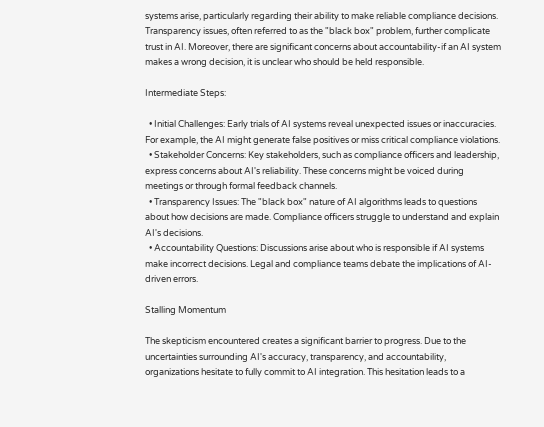systems arise, particularly regarding their ability to make reliable compliance decisions. Transparency issues, often referred to as the "black box" problem, further complicate trust in AI. Moreover, there are significant concerns about accountability-if an AI system makes a wrong decision, it is unclear who should be held responsible.

Intermediate Steps:

  • Initial Challenges: Early trials of AI systems reveal unexpected issues or inaccuracies. For example, the AI might generate false positives or miss critical compliance violations.
  • Stakeholder Concerns: Key stakeholders, such as compliance officers and leadership, express concerns about AI's reliability. These concerns might be voiced during meetings or through formal feedback channels.
  • Transparency Issues: The "black box" nature of AI algorithms leads to questions about how decisions are made. Compliance officers struggle to understand and explain AI's decisions.
  • Accountability Questions: Discussions arise about who is responsible if AI systems make incorrect decisions. Legal and compliance teams debate the implications of AI-driven errors.

Stalling Momentum

The skepticism encountered creates a significant barrier to progress. Due to the uncertainties surrounding AI's accuracy, transparency, and accountability, organizations hesitate to fully commit to AI integration. This hesitation leads to a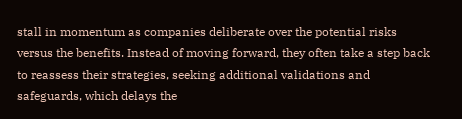stall in momentum as companies deliberate over the potential risks versus the benefits. Instead of moving forward, they often take a step back to reassess their strategies, seeking additional validations and safeguards, which delays the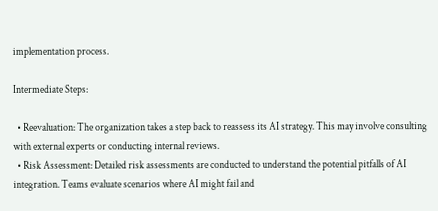implementation process.

Intermediate Steps:

  • Reevaluation: The organization takes a step back to reassess its AI strategy. This may involve consulting with external experts or conducting internal reviews.
  • Risk Assessment: Detailed risk assessments are conducted to understand the potential pitfalls of AI integration. Teams evaluate scenarios where AI might fail and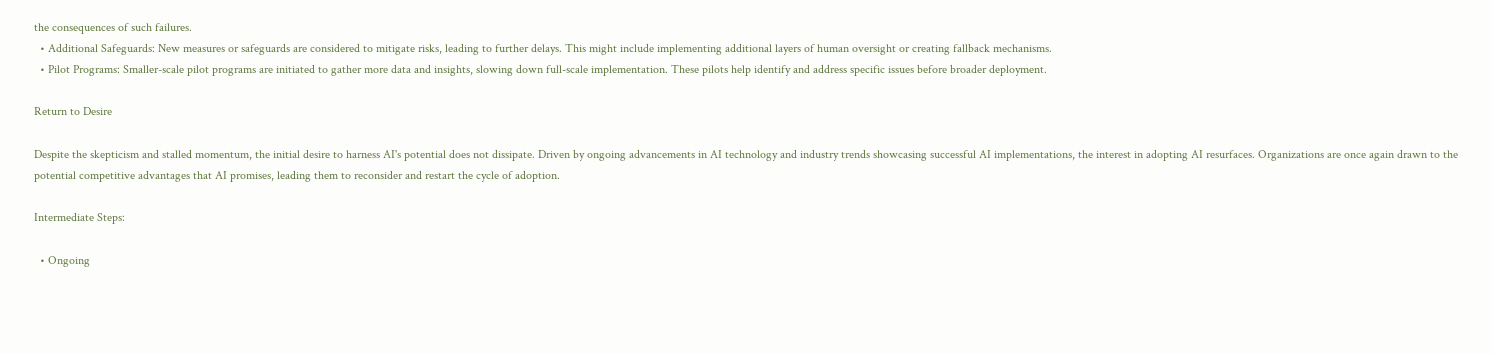the consequences of such failures.
  • Additional Safeguards: New measures or safeguards are considered to mitigate risks, leading to further delays. This might include implementing additional layers of human oversight or creating fallback mechanisms.
  • Pilot Programs: Smaller-scale pilot programs are initiated to gather more data and insights, slowing down full-scale implementation. These pilots help identify and address specific issues before broader deployment.

Return to Desire

Despite the skepticism and stalled momentum, the initial desire to harness AI's potential does not dissipate. Driven by ongoing advancements in AI technology and industry trends showcasing successful AI implementations, the interest in adopting AI resurfaces. Organizations are once again drawn to the potential competitive advantages that AI promises, leading them to reconsider and restart the cycle of adoption.

Intermediate Steps:

  • Ongoing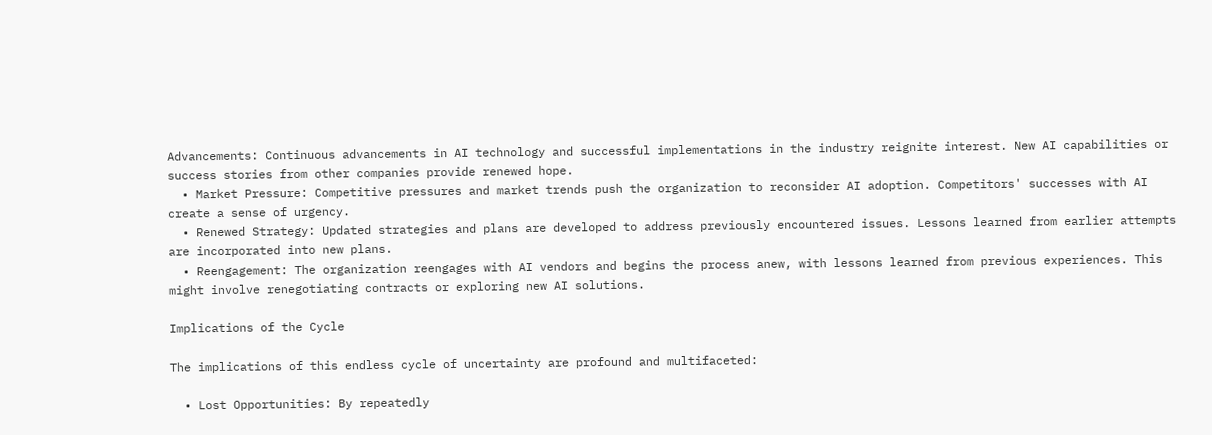Advancements: Continuous advancements in AI technology and successful implementations in the industry reignite interest. New AI capabilities or success stories from other companies provide renewed hope.
  • Market Pressure: Competitive pressures and market trends push the organization to reconsider AI adoption. Competitors' successes with AI create a sense of urgency.
  • Renewed Strategy: Updated strategies and plans are developed to address previously encountered issues. Lessons learned from earlier attempts are incorporated into new plans.
  • Reengagement: The organization reengages with AI vendors and begins the process anew, with lessons learned from previous experiences. This might involve renegotiating contracts or exploring new AI solutions.

Implications of the Cycle

The implications of this endless cycle of uncertainty are profound and multifaceted:

  • Lost Opportunities: By repeatedly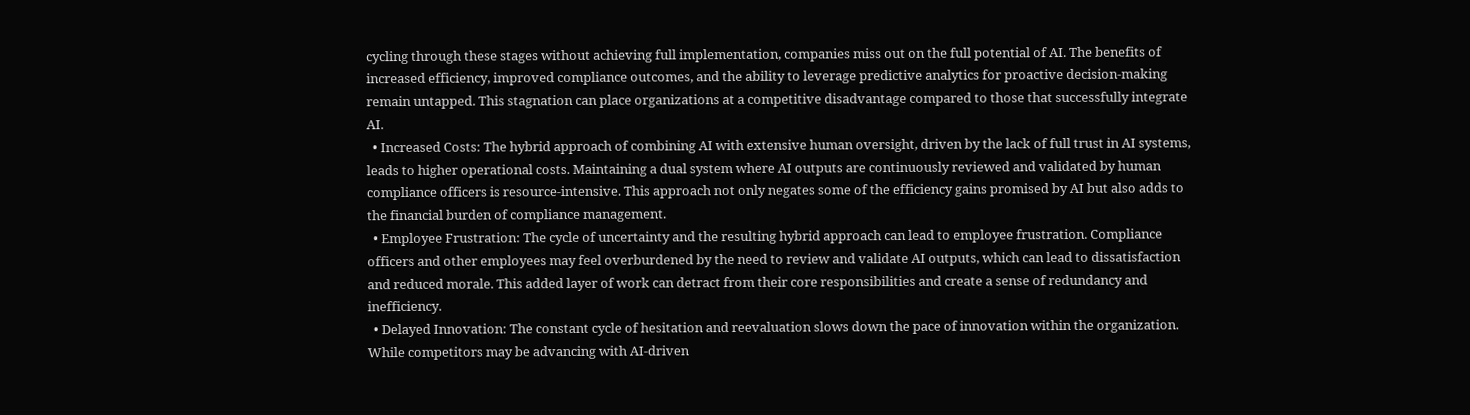cycling through these stages without achieving full implementation, companies miss out on the full potential of AI. The benefits of increased efficiency, improved compliance outcomes, and the ability to leverage predictive analytics for proactive decision-making remain untapped. This stagnation can place organizations at a competitive disadvantage compared to those that successfully integrate AI.
  • Increased Costs: The hybrid approach of combining AI with extensive human oversight, driven by the lack of full trust in AI systems, leads to higher operational costs. Maintaining a dual system where AI outputs are continuously reviewed and validated by human compliance officers is resource-intensive. This approach not only negates some of the efficiency gains promised by AI but also adds to the financial burden of compliance management.
  • Employee Frustration: The cycle of uncertainty and the resulting hybrid approach can lead to employee frustration. Compliance officers and other employees may feel overburdened by the need to review and validate AI outputs, which can lead to dissatisfaction and reduced morale. This added layer of work can detract from their core responsibilities and create a sense of redundancy and inefficiency.
  • Delayed Innovation: The constant cycle of hesitation and reevaluation slows down the pace of innovation within the organization. While competitors may be advancing with AI-driven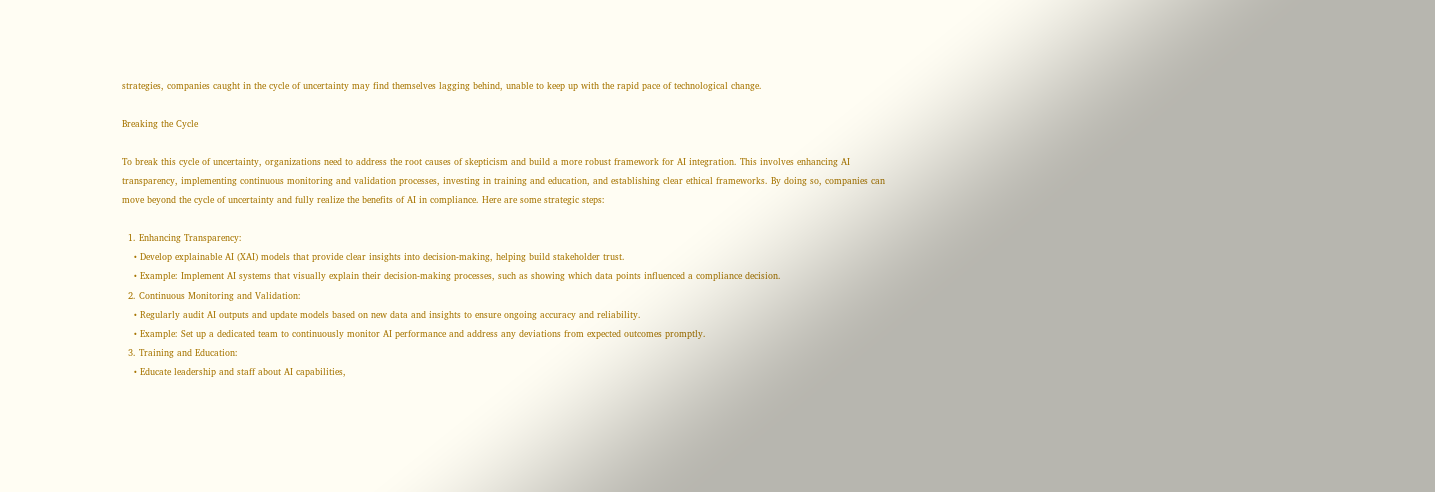strategies, companies caught in the cycle of uncertainty may find themselves lagging behind, unable to keep up with the rapid pace of technological change.

Breaking the Cycle

To break this cycle of uncertainty, organizations need to address the root causes of skepticism and build a more robust framework for AI integration. This involves enhancing AI transparency, implementing continuous monitoring and validation processes, investing in training and education, and establishing clear ethical frameworks. By doing so, companies can move beyond the cycle of uncertainty and fully realize the benefits of AI in compliance. Here are some strategic steps:

  1. Enhancing Transparency:
    • Develop explainable AI (XAI) models that provide clear insights into decision-making, helping build stakeholder trust.
    • Example: Implement AI systems that visually explain their decision-making processes, such as showing which data points influenced a compliance decision.
  2. Continuous Monitoring and Validation:
    • Regularly audit AI outputs and update models based on new data and insights to ensure ongoing accuracy and reliability.
    • Example: Set up a dedicated team to continuously monitor AI performance and address any deviations from expected outcomes promptly.
  3. Training and Education:
    • Educate leadership and staff about AI capabilities,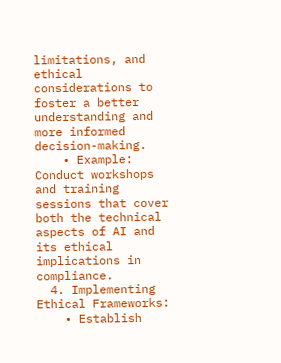limitations, and ethical considerations to foster a better understanding and more informed decision-making.
    • Example: Conduct workshops and training sessions that cover both the technical aspects of AI and its ethical implications in compliance.
  4. Implementing Ethical Frameworks:
    • Establish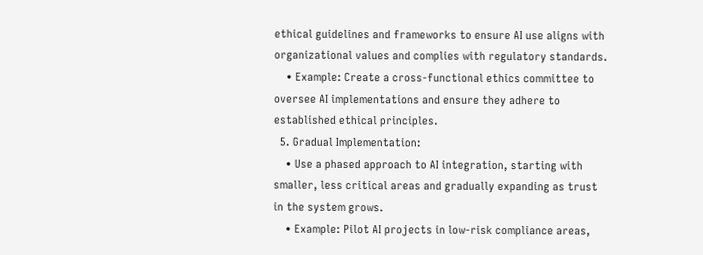ethical guidelines and frameworks to ensure AI use aligns with organizational values and complies with regulatory standards.
    • Example: Create a cross-functional ethics committee to oversee AI implementations and ensure they adhere to established ethical principles.
  5. Gradual Implementation:
    • Use a phased approach to AI integration, starting with smaller, less critical areas and gradually expanding as trust in the system grows.
    • Example: Pilot AI projects in low-risk compliance areas,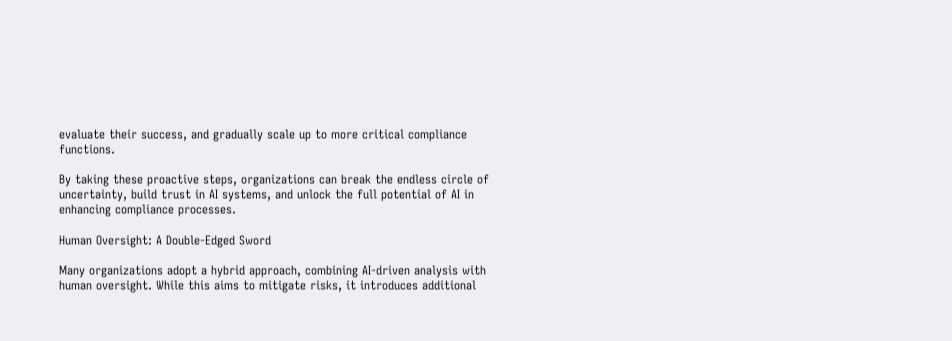evaluate their success, and gradually scale up to more critical compliance functions.

By taking these proactive steps, organizations can break the endless circle of uncertainty, build trust in AI systems, and unlock the full potential of AI in enhancing compliance processes.

Human Oversight: A Double-Edged Sword

Many organizations adopt a hybrid approach, combining AI-driven analysis with human oversight. While this aims to mitigate risks, it introduces additional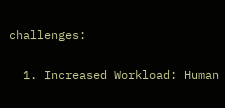challenges:

  1. Increased Workload: Human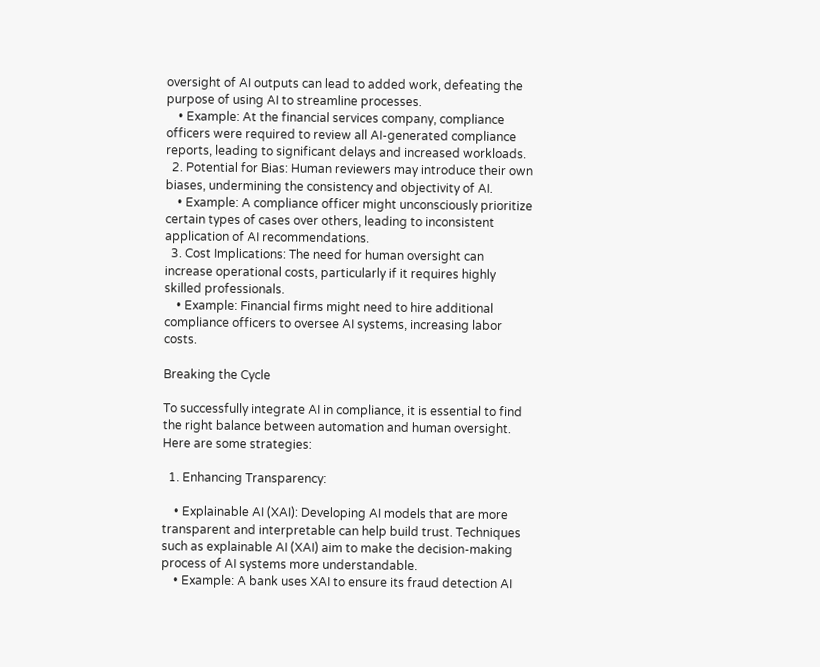oversight of AI outputs can lead to added work, defeating the purpose of using AI to streamline processes.
    • Example: At the financial services company, compliance officers were required to review all AI-generated compliance reports, leading to significant delays and increased workloads.
  2. Potential for Bias: Human reviewers may introduce their own biases, undermining the consistency and objectivity of AI.
    • Example: A compliance officer might unconsciously prioritize certain types of cases over others, leading to inconsistent application of AI recommendations.
  3. Cost Implications: The need for human oversight can increase operational costs, particularly if it requires highly skilled professionals.
    • Example: Financial firms might need to hire additional compliance officers to oversee AI systems, increasing labor costs.

Breaking the Cycle

To successfully integrate AI in compliance, it is essential to find the right balance between automation and human oversight. Here are some strategies:

  1. Enhancing Transparency:

    • Explainable AI (XAI): Developing AI models that are more transparent and interpretable can help build trust. Techniques such as explainable AI (XAI) aim to make the decision-making process of AI systems more understandable.
    • Example: A bank uses XAI to ensure its fraud detection AI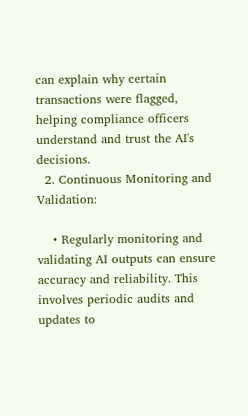can explain why certain transactions were flagged, helping compliance officers understand and trust the AI's decisions.
  2. Continuous Monitoring and Validation:

    • Regularly monitoring and validating AI outputs can ensure accuracy and reliability. This involves periodic audits and updates to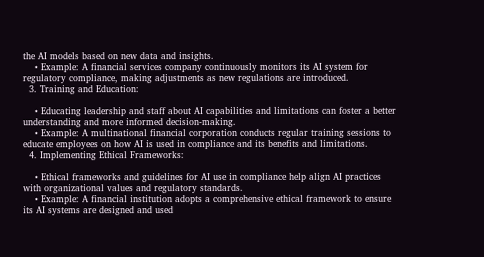the AI models based on new data and insights.
    • Example: A financial services company continuously monitors its AI system for regulatory compliance, making adjustments as new regulations are introduced.
  3. Training and Education:

    • Educating leadership and staff about AI capabilities and limitations can foster a better understanding and more informed decision-making.
    • Example: A multinational financial corporation conducts regular training sessions to educate employees on how AI is used in compliance and its benefits and limitations.
  4. Implementing Ethical Frameworks:

    • Ethical frameworks and guidelines for AI use in compliance help align AI practices with organizational values and regulatory standards.
    • Example: A financial institution adopts a comprehensive ethical framework to ensure its AI systems are designed and used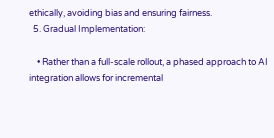ethically, avoiding bias and ensuring fairness.
  5. Gradual Implementation:

    • Rather than a full-scale rollout, a phased approach to AI integration allows for incremental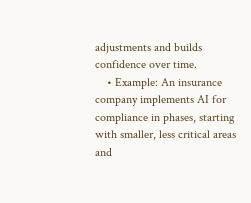adjustments and builds confidence over time.
    • Example: An insurance company implements AI for compliance in phases, starting with smaller, less critical areas and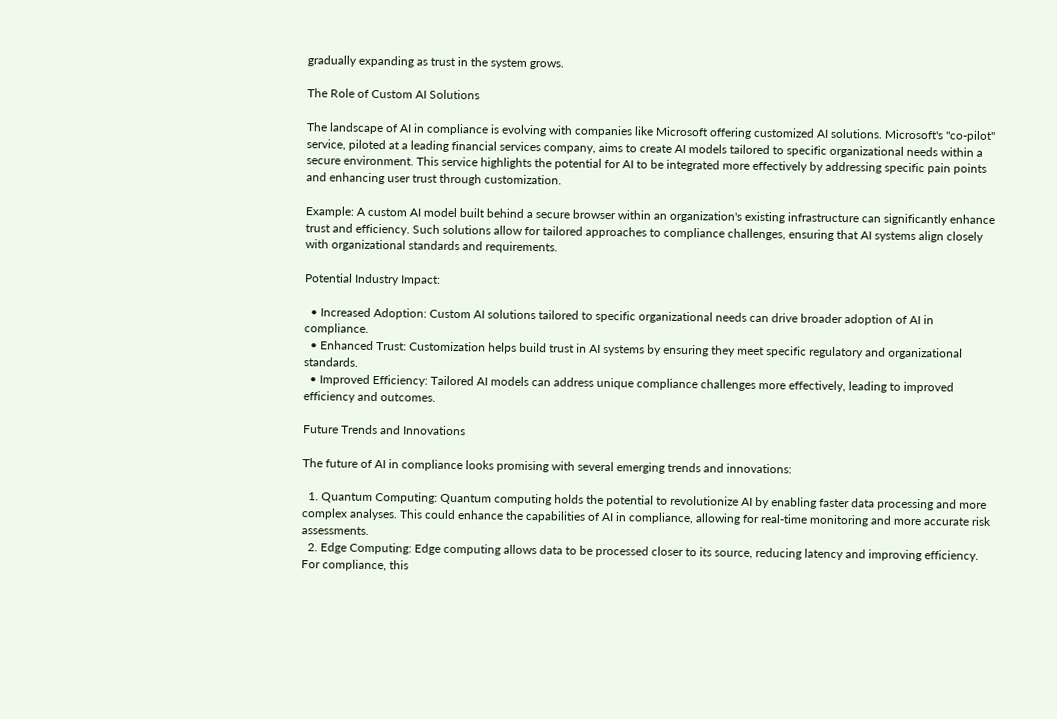gradually expanding as trust in the system grows.

The Role of Custom AI Solutions

The landscape of AI in compliance is evolving with companies like Microsoft offering customized AI solutions. Microsoft's "co-pilot" service, piloted at a leading financial services company, aims to create AI models tailored to specific organizational needs within a secure environment. This service highlights the potential for AI to be integrated more effectively by addressing specific pain points and enhancing user trust through customization.

Example: A custom AI model built behind a secure browser within an organization's existing infrastructure can significantly enhance trust and efficiency. Such solutions allow for tailored approaches to compliance challenges, ensuring that AI systems align closely with organizational standards and requirements.

Potential Industry Impact:

  • Increased Adoption: Custom AI solutions tailored to specific organizational needs can drive broader adoption of AI in compliance.
  • Enhanced Trust: Customization helps build trust in AI systems by ensuring they meet specific regulatory and organizational standards.
  • Improved Efficiency: Tailored AI models can address unique compliance challenges more effectively, leading to improved efficiency and outcomes.

Future Trends and Innovations

The future of AI in compliance looks promising with several emerging trends and innovations:

  1. Quantum Computing: Quantum computing holds the potential to revolutionize AI by enabling faster data processing and more complex analyses. This could enhance the capabilities of AI in compliance, allowing for real-time monitoring and more accurate risk assessments.
  2. Edge Computing: Edge computing allows data to be processed closer to its source, reducing latency and improving efficiency. For compliance, this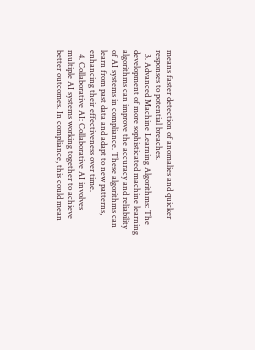means faster detection of anomalies and quicker responses to potential breaches.
  3. Advanced Machine Learning Algorithms: The development of more sophisticated machine learning algorithms can improve the accuracy and reliability of AI systems in compliance. These algorithms can learn from past data and adapt to new patterns, enhancing their effectiveness over time.
  4. Collaborative AI: Collaborative AI involves multiple AI systems working together to achieve better outcomes. In compliance, this could mean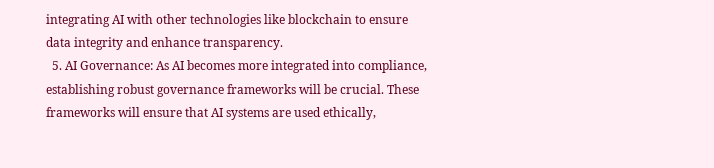integrating AI with other technologies like blockchain to ensure data integrity and enhance transparency.
  5. AI Governance: As AI becomes more integrated into compliance, establishing robust governance frameworks will be crucial. These frameworks will ensure that AI systems are used ethically,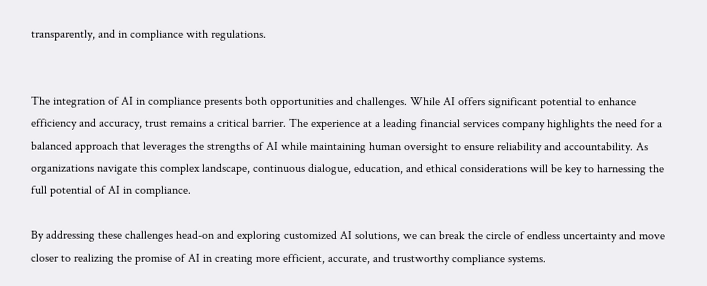transparently, and in compliance with regulations.


The integration of AI in compliance presents both opportunities and challenges. While AI offers significant potential to enhance efficiency and accuracy, trust remains a critical barrier. The experience at a leading financial services company highlights the need for a balanced approach that leverages the strengths of AI while maintaining human oversight to ensure reliability and accountability. As organizations navigate this complex landscape, continuous dialogue, education, and ethical considerations will be key to harnessing the full potential of AI in compliance.

By addressing these challenges head-on and exploring customized AI solutions, we can break the circle of endless uncertainty and move closer to realizing the promise of AI in creating more efficient, accurate, and trustworthy compliance systems.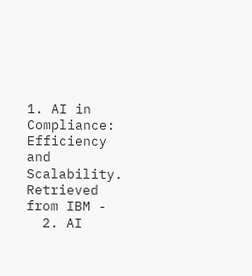1. AI in Compliance: Efficiency and Scalability. Retrieved from IBM -
  2. AI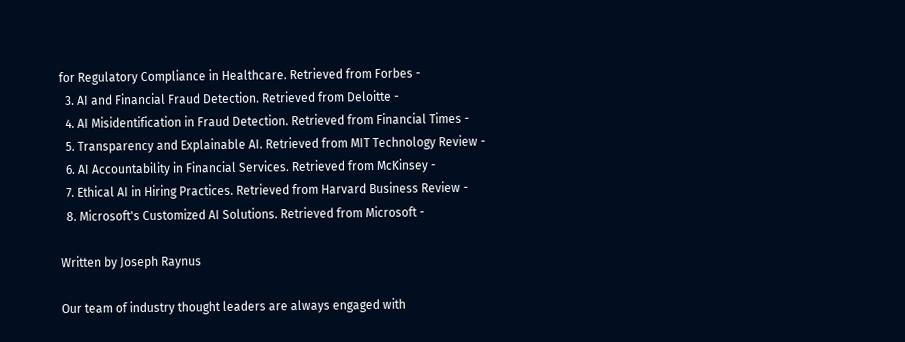for Regulatory Compliance in Healthcare. Retrieved from Forbes -
  3. AI and Financial Fraud Detection. Retrieved from Deloitte -
  4. AI Misidentification in Fraud Detection. Retrieved from Financial Times -
  5. Transparency and Explainable AI. Retrieved from MIT Technology Review -
  6. AI Accountability in Financial Services. Retrieved from McKinsey -
  7. Ethical AI in Hiring Practices. Retrieved from Harvard Business Review -
  8. Microsoft's Customized AI Solutions. Retrieved from Microsoft -

Written by Joseph Raynus

Our team of industry thought leaders are always engaged with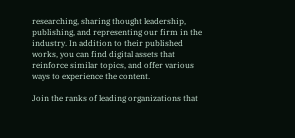researching, sharing thought leadership, publishing, and representing our firm in the industry. In addition to their published works, you can find digital assets that reinforce similar topics, and offer various ways to experience the content.

Join the ranks of leading organizations that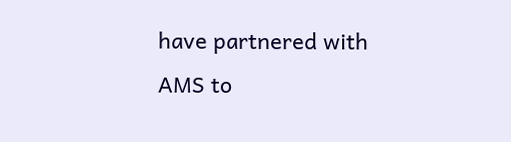have partnered with AMS to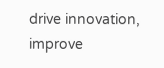drive innovation, improve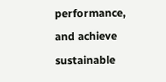performance, and achieve sustainable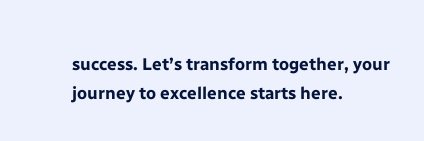success. Let’s transform together, your journey to excellence starts here.